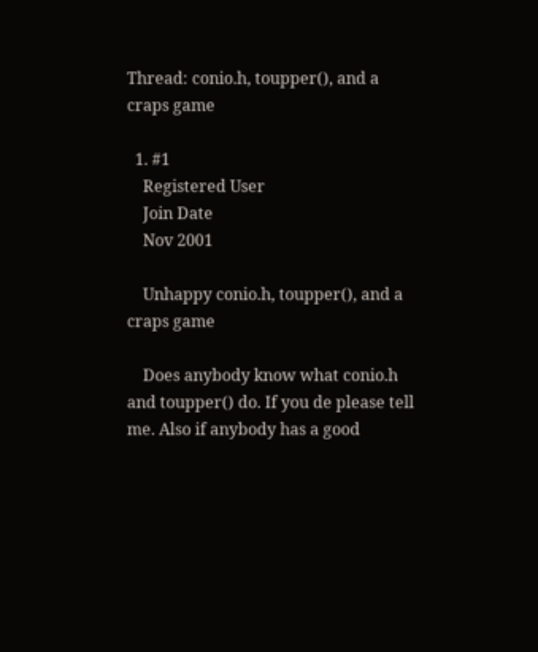Thread: conio.h, toupper(), and a craps game

  1. #1
    Registered User
    Join Date
    Nov 2001

    Unhappy conio.h, toupper(), and a craps game

    Does anybody know what conio.h and toupper() do. If you de please tell me. Also if anybody has a good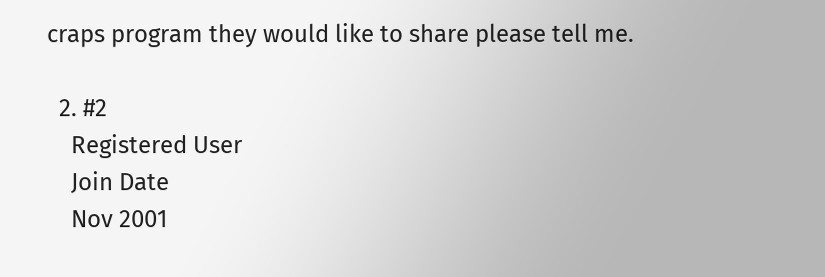craps program they would like to share please tell me.

  2. #2
    Registered User
    Join Date
    Nov 2001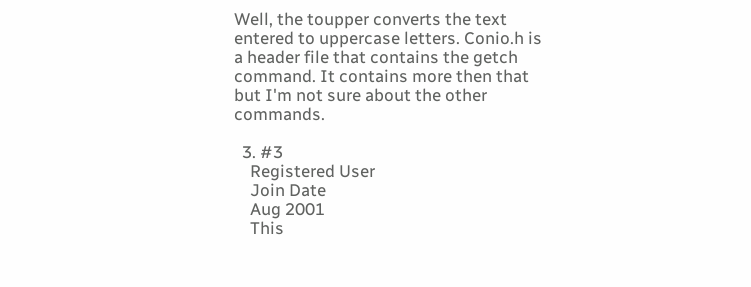Well, the toupper converts the text entered to uppercase letters. Conio.h is a header file that contains the getch command. It contains more then that but I'm not sure about the other commands.

  3. #3
    Registered User
    Join Date
    Aug 2001
    This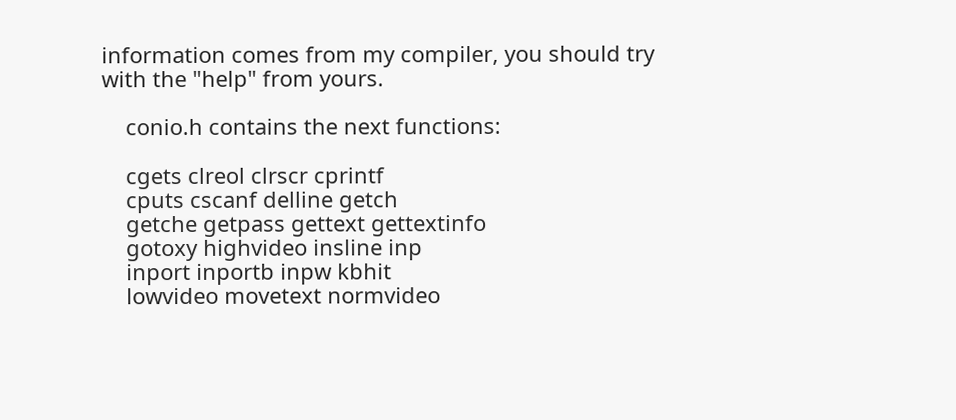information comes from my compiler, you should try with the "help" from yours.

    conio.h contains the next functions:

    cgets clreol clrscr cprintf
    cputs cscanf delline getch
    getche getpass gettext gettextinfo
    gotoxy highvideo insline inp
    inport inportb inpw kbhit
    lowvideo movetext normvideo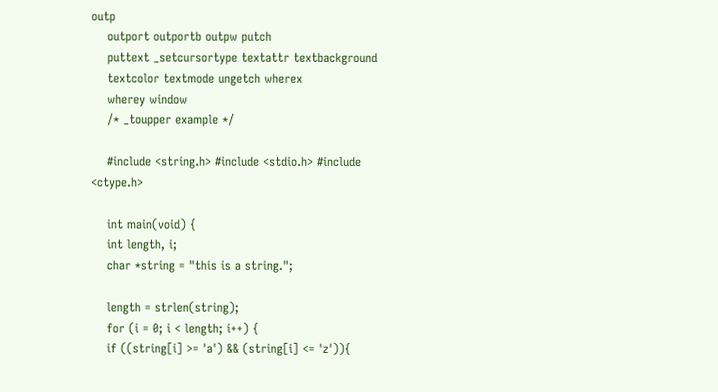outp
    outport outportb outpw putch
    puttext _setcursortype textattr textbackground
    textcolor textmode ungetch wherex
    wherey window
    /* _toupper example */

    #include <string.h> #include <stdio.h> #include <ctype.h>

    int main(void) {
    int length, i;
    char *string = "this is a string.";

    length = strlen(string);
    for (i = 0; i < length; i++) {
    if ((string[i] >= 'a') && (string[i] <= 'z')){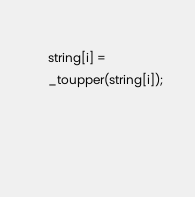string[i] = _toupper(string[i]);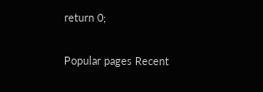return 0;

Popular pages Recent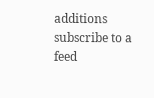additions subscribe to a feed